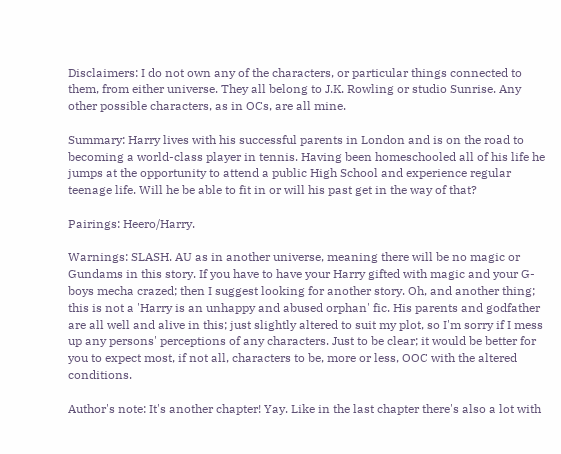Disclaimers: I do not own any of the characters, or particular things connected to them, from either universe. They all belong to J.K. Rowling or studio Sunrise. Any other possible characters, as in OCs, are all mine.

Summary: Harry lives with his successful parents in London and is on the road to becoming a world-class player in tennis. Having been homeschooled all of his life he jumps at the opportunity to attend a public High School and experience regular teenage life. Will he be able to fit in or will his past get in the way of that?

Pairings: Heero/Harry.

Warnings: SLASH. AU as in another universe, meaning there will be no magic or Gundams in this story. If you have to have your Harry gifted with magic and your G-boys mecha crazed; then I suggest looking for another story. Oh, and another thing; this is not a 'Harry is an unhappy and abused orphan' fic. His parents and godfather are all well and alive in this; just slightly altered to suit my plot, so I'm sorry if I mess up any persons' perceptions of any characters. Just to be clear; it would be better for you to expect most, if not all, characters to be, more or less, OOC with the altered conditions.

Author's note: It's another chapter! Yay. Like in the last chapter there's also a lot with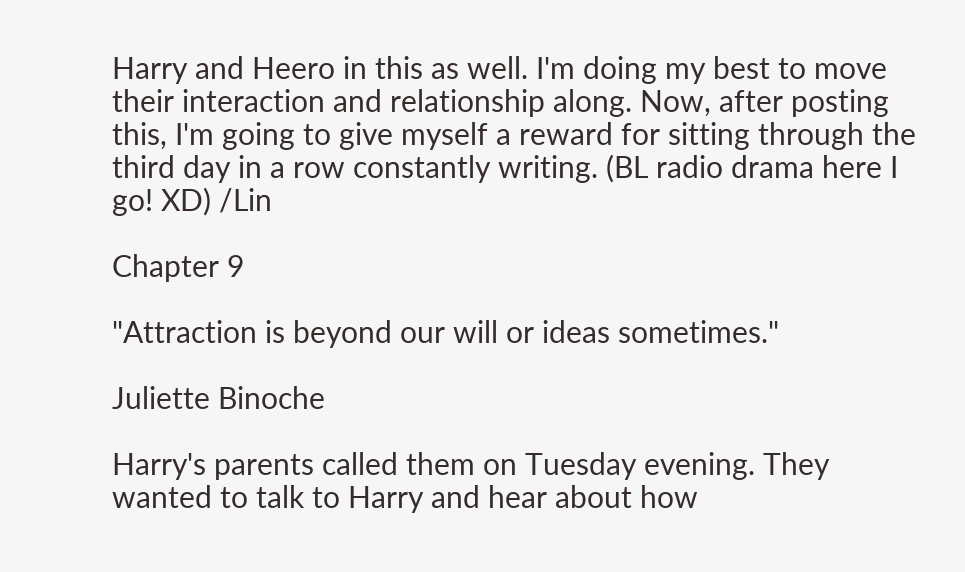Harry and Heero in this as well. I'm doing my best to move their interaction and relationship along. Now, after posting this, I'm going to give myself a reward for sitting through the third day in a row constantly writing. (BL radio drama here I go! XD) /Lin

Chapter 9

"Attraction is beyond our will or ideas sometimes."

Juliette Binoche

Harry's parents called them on Tuesday evening. They wanted to talk to Harry and hear about how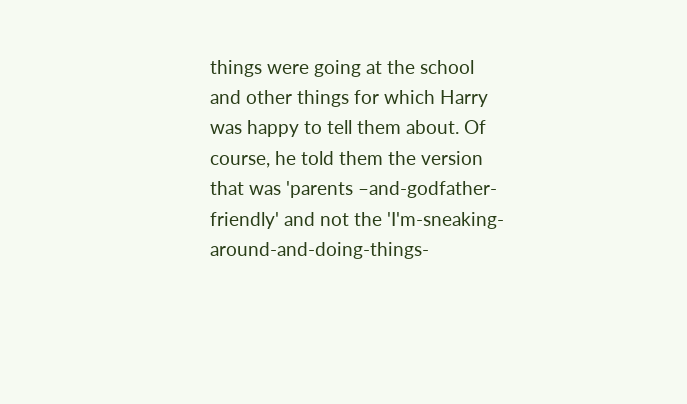things were going at the school and other things for which Harry was happy to tell them about. Of course, he told them the version that was 'parents –and-godfather-friendly' and not the 'I'm-sneaking-around-and-doing-things-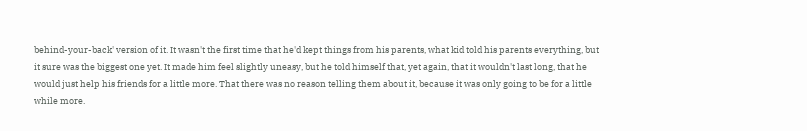behind-your-back' version of it. It wasn't the first time that he'd kept things from his parents, what kid told his parents everything, but it sure was the biggest one yet. It made him feel slightly uneasy, but he told himself that, yet again, that it wouldn't last long, that he would just help his friends for a little more. That there was no reason telling them about it, because it was only going to be for a little while more.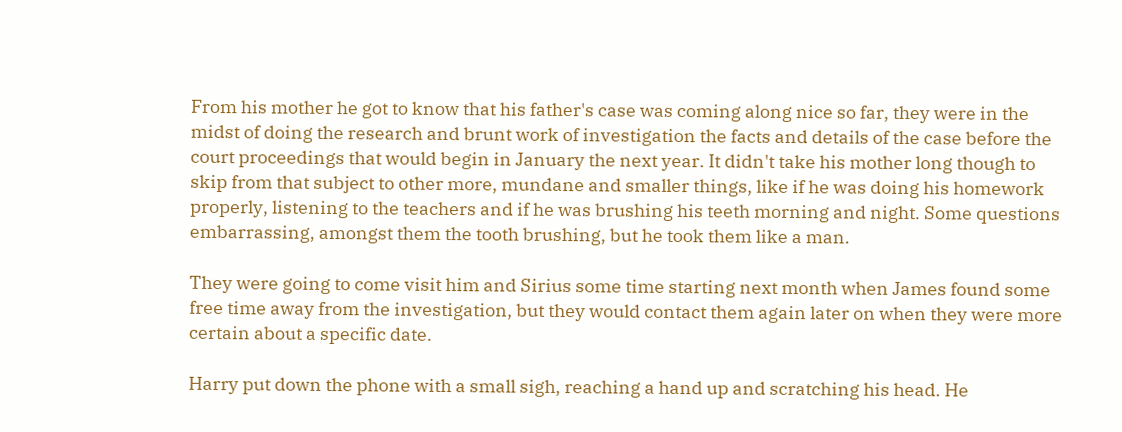From his mother he got to know that his father's case was coming along nice so far, they were in the midst of doing the research and brunt work of investigation the facts and details of the case before the court proceedings that would begin in January the next year. It didn't take his mother long though to skip from that subject to other more, mundane and smaller things, like if he was doing his homework properly, listening to the teachers and if he was brushing his teeth morning and night. Some questions embarrassing, amongst them the tooth brushing, but he took them like a man.

They were going to come visit him and Sirius some time starting next month when James found some free time away from the investigation, but they would contact them again later on when they were more certain about a specific date.

Harry put down the phone with a small sigh, reaching a hand up and scratching his head. He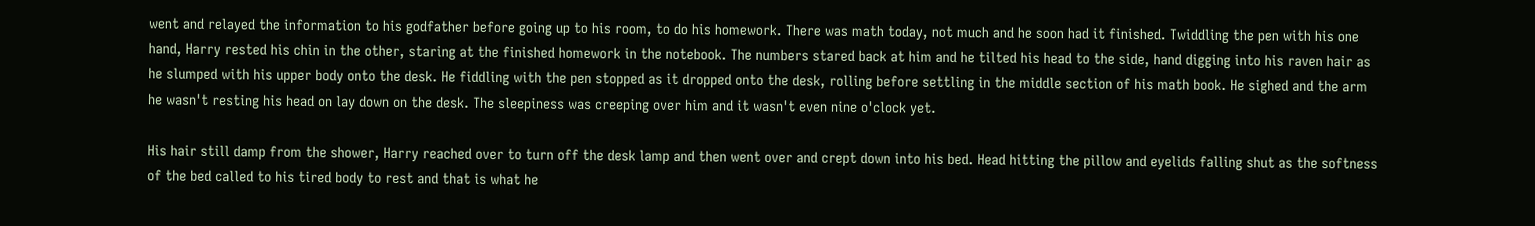went and relayed the information to his godfather before going up to his room, to do his homework. There was math today, not much and he soon had it finished. Twiddling the pen with his one hand, Harry rested his chin in the other, staring at the finished homework in the notebook. The numbers stared back at him and he tilted his head to the side, hand digging into his raven hair as he slumped with his upper body onto the desk. He fiddling with the pen stopped as it dropped onto the desk, rolling before settling in the middle section of his math book. He sighed and the arm he wasn't resting his head on lay down on the desk. The sleepiness was creeping over him and it wasn't even nine o'clock yet.

His hair still damp from the shower, Harry reached over to turn off the desk lamp and then went over and crept down into his bed. Head hitting the pillow and eyelids falling shut as the softness of the bed called to his tired body to rest and that is what he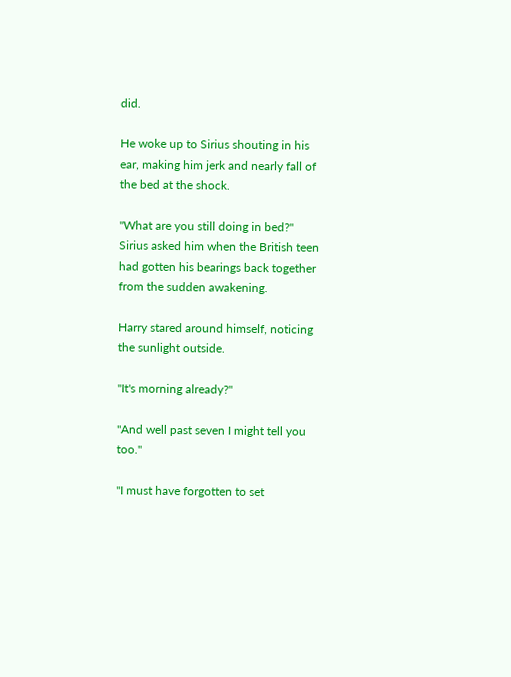did.

He woke up to Sirius shouting in his ear, making him jerk and nearly fall of the bed at the shock.

"What are you still doing in bed?" Sirius asked him when the British teen had gotten his bearings back together from the sudden awakening.

Harry stared around himself, noticing the sunlight outside.

"It's morning already?"

"And well past seven I might tell you too."

"I must have forgotten to set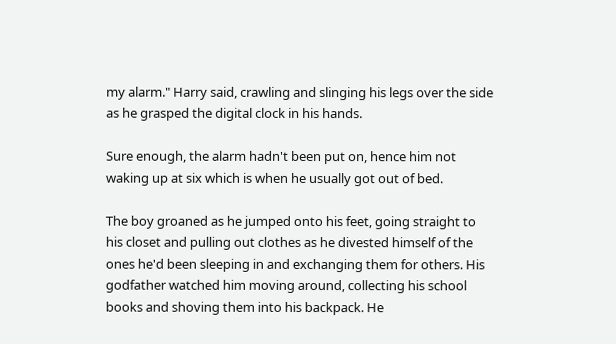my alarm." Harry said, crawling and slinging his legs over the side as he grasped the digital clock in his hands.

Sure enough, the alarm hadn't been put on, hence him not waking up at six which is when he usually got out of bed.

The boy groaned as he jumped onto his feet, going straight to his closet and pulling out clothes as he divested himself of the ones he'd been sleeping in and exchanging them for others. His godfather watched him moving around, collecting his school books and shoving them into his backpack. He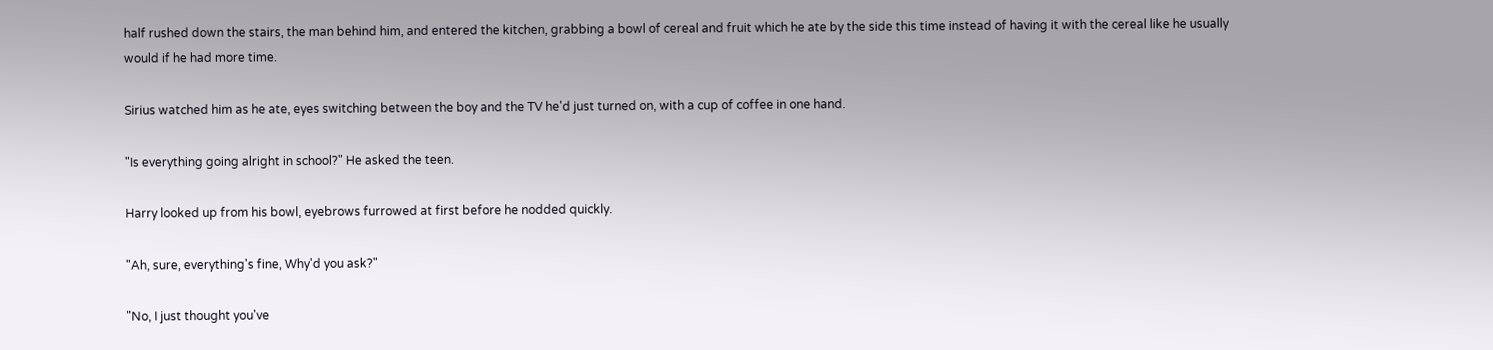half rushed down the stairs, the man behind him, and entered the kitchen, grabbing a bowl of cereal and fruit which he ate by the side this time instead of having it with the cereal like he usually would if he had more time.

Sirius watched him as he ate, eyes switching between the boy and the TV he'd just turned on, with a cup of coffee in one hand.

"Is everything going alright in school?" He asked the teen.

Harry looked up from his bowl, eyebrows furrowed at first before he nodded quickly.

"Ah, sure, everything's fine, Why'd you ask?"

"No, I just thought you've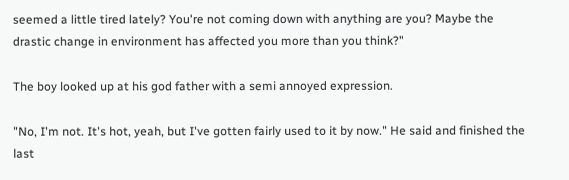seemed a little tired lately? You're not coming down with anything are you? Maybe the drastic change in environment has affected you more than you think?"

The boy looked up at his god father with a semi annoyed expression.

"No, I'm not. It's hot, yeah, but I've gotten fairly used to it by now." He said and finished the last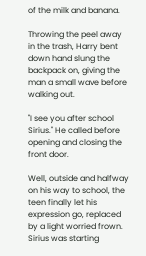of the milk and banana.

Throwing the peel away in the trash, Harry bent down hand slung the backpack on, giving the man a small wave before walking out.

"I see you after school Sirius." He called before opening and closing the front door.

Well, outside and halfway on his way to school, the teen finally let his expression go, replaced by a light worried frown. Sirius was starting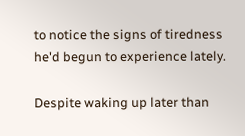to notice the signs of tiredness he'd begun to experience lately.

Despite waking up later than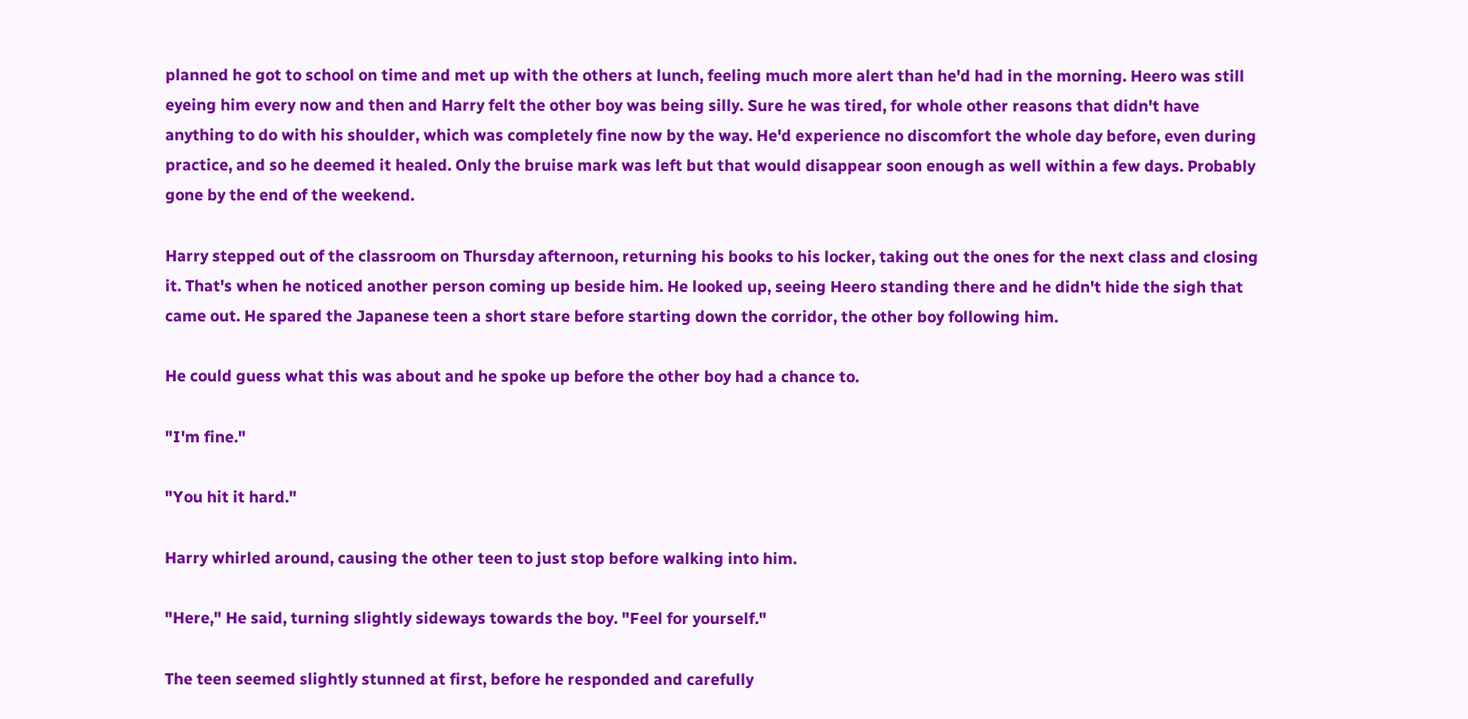planned he got to school on time and met up with the others at lunch, feeling much more alert than he'd had in the morning. Heero was still eyeing him every now and then and Harry felt the other boy was being silly. Sure he was tired, for whole other reasons that didn't have anything to do with his shoulder, which was completely fine now by the way. He'd experience no discomfort the whole day before, even during practice, and so he deemed it healed. Only the bruise mark was left but that would disappear soon enough as well within a few days. Probably gone by the end of the weekend.

Harry stepped out of the classroom on Thursday afternoon, returning his books to his locker, taking out the ones for the next class and closing it. That's when he noticed another person coming up beside him. He looked up, seeing Heero standing there and he didn't hide the sigh that came out. He spared the Japanese teen a short stare before starting down the corridor, the other boy following him.

He could guess what this was about and he spoke up before the other boy had a chance to.

"I'm fine."

"You hit it hard."

Harry whirled around, causing the other teen to just stop before walking into him.

"Here," He said, turning slightly sideways towards the boy. "Feel for yourself."

The teen seemed slightly stunned at first, before he responded and carefully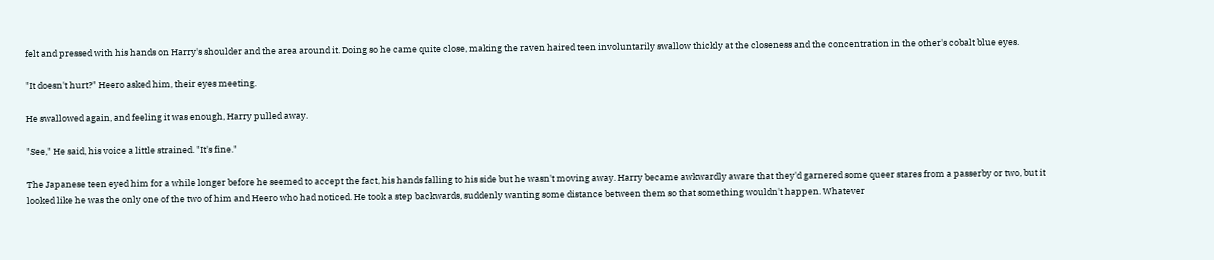felt and pressed with his hands on Harry's shoulder and the area around it. Doing so he came quite close, making the raven haired teen involuntarily swallow thickly at the closeness and the concentration in the other's cobalt blue eyes.

"It doesn't hurt?" Heero asked him, their eyes meeting.

He swallowed again, and feeling it was enough, Harry pulled away.

"See," He said, his voice a little strained. "It's fine."

The Japanese teen eyed him for a while longer before he seemed to accept the fact, his hands falling to his side but he wasn't moving away. Harry became awkwardly aware that they'd garnered some queer stares from a passerby or two, but it looked like he was the only one of the two of him and Heero who had noticed. He took a step backwards, suddenly wanting some distance between them so that something wouldn't happen. Whatever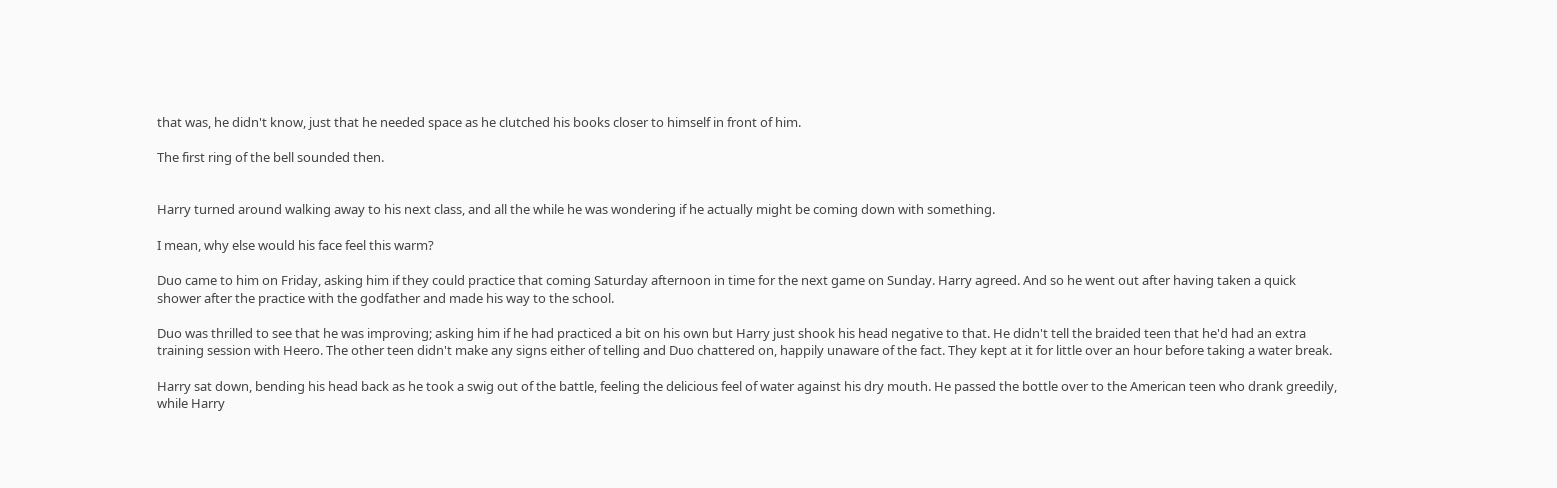that was, he didn't know, just that he needed space as he clutched his books closer to himself in front of him.

The first ring of the bell sounded then.


Harry turned around walking away to his next class, and all the while he was wondering if he actually might be coming down with something.

I mean, why else would his face feel this warm?

Duo came to him on Friday, asking him if they could practice that coming Saturday afternoon in time for the next game on Sunday. Harry agreed. And so he went out after having taken a quick shower after the practice with the godfather and made his way to the school.

Duo was thrilled to see that he was improving; asking him if he had practiced a bit on his own but Harry just shook his head negative to that. He didn't tell the braided teen that he'd had an extra training session with Heero. The other teen didn't make any signs either of telling and Duo chattered on, happily unaware of the fact. They kept at it for little over an hour before taking a water break.

Harry sat down, bending his head back as he took a swig out of the battle, feeling the delicious feel of water against his dry mouth. He passed the bottle over to the American teen who drank greedily, while Harry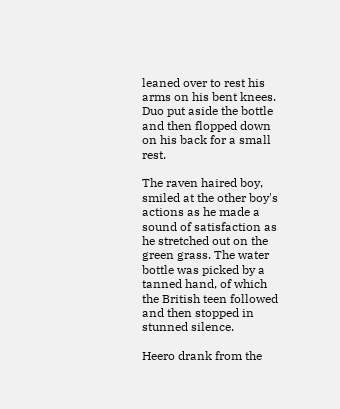leaned over to rest his arms on his bent knees. Duo put aside the bottle and then flopped down on his back for a small rest.

The raven haired boy, smiled at the other boy's actions as he made a sound of satisfaction as he stretched out on the green grass. The water bottle was picked by a tanned hand, of which the British teen followed and then stopped in stunned silence.

Heero drank from the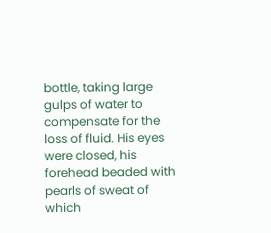bottle, taking large gulps of water to compensate for the loss of fluid. His eyes were closed, his forehead beaded with pearls of sweat of which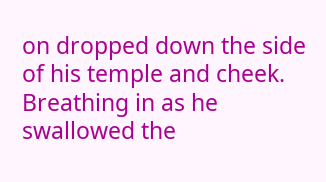on dropped down the side of his temple and cheek. Breathing in as he swallowed the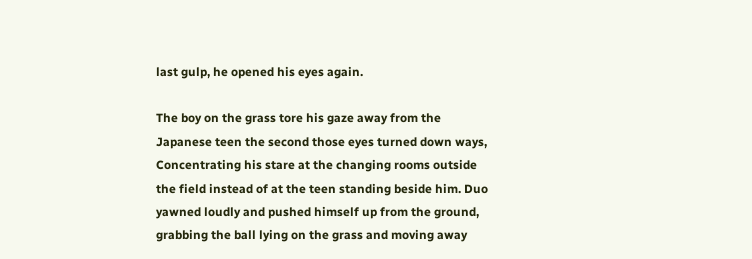last gulp, he opened his eyes again.

The boy on the grass tore his gaze away from the Japanese teen the second those eyes turned down ways, Concentrating his stare at the changing rooms outside the field instead of at the teen standing beside him. Duo yawned loudly and pushed himself up from the ground, grabbing the ball lying on the grass and moving away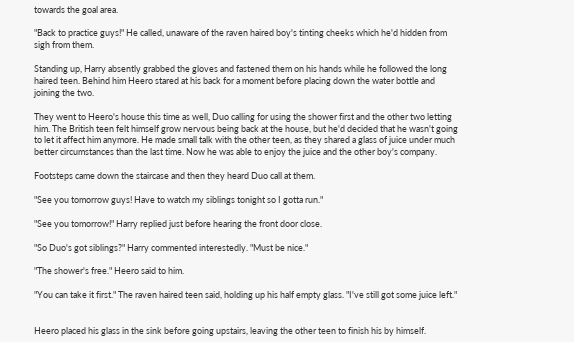towards the goal area.

"Back to practice guys!" He called, unaware of the raven haired boy's tinting cheeks which he'd hidden from sigh from them.

Standing up, Harry absently grabbed the gloves and fastened them on his hands while he followed the long haired teen. Behind him Heero stared at his back for a moment before placing down the water bottle and joining the two.

They went to Heero's house this time as well, Duo calling for using the shower first and the other two letting him. The British teen felt himself grow nervous being back at the house, but he'd decided that he wasn't going to let it affect him anymore. He made small talk with the other teen, as they shared a glass of juice under much better circumstances than the last time. Now he was able to enjoy the juice and the other boy's company.

Footsteps came down the staircase and then they heard Duo call at them.

"See you tomorrow guys! Have to watch my siblings tonight so I gotta run."

"See you tomorrow!" Harry replied just before hearing the front door close.

"So Duo's got siblings?" Harry commented interestedly. "Must be nice."

"The shower's free." Heero said to him.

"You can take it first." The raven haired teen said, holding up his half empty glass. "I've still got some juice left."


Heero placed his glass in the sink before going upstairs, leaving the other teen to finish his by himself.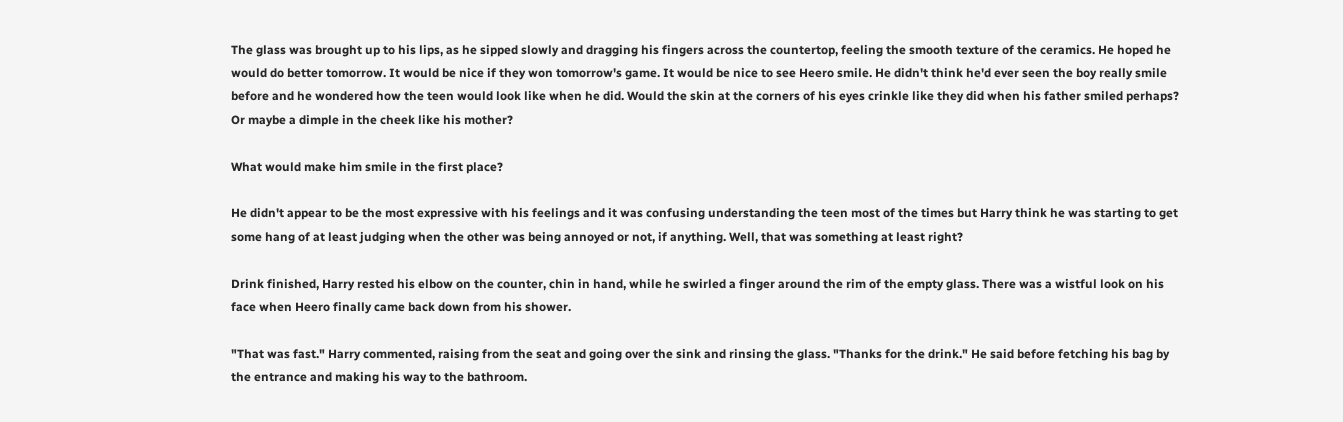The glass was brought up to his lips, as he sipped slowly and dragging his fingers across the countertop, feeling the smooth texture of the ceramics. He hoped he would do better tomorrow. It would be nice if they won tomorrow's game. It would be nice to see Heero smile. He didn't think he'd ever seen the boy really smile before and he wondered how the teen would look like when he did. Would the skin at the corners of his eyes crinkle like they did when his father smiled perhaps? Or maybe a dimple in the cheek like his mother?

What would make him smile in the first place?

He didn't appear to be the most expressive with his feelings and it was confusing understanding the teen most of the times but Harry think he was starting to get some hang of at least judging when the other was being annoyed or not, if anything. Well, that was something at least right?

Drink finished, Harry rested his elbow on the counter, chin in hand, while he swirled a finger around the rim of the empty glass. There was a wistful look on his face when Heero finally came back down from his shower.

"That was fast." Harry commented, raising from the seat and going over the sink and rinsing the glass. "Thanks for the drink." He said before fetching his bag by the entrance and making his way to the bathroom.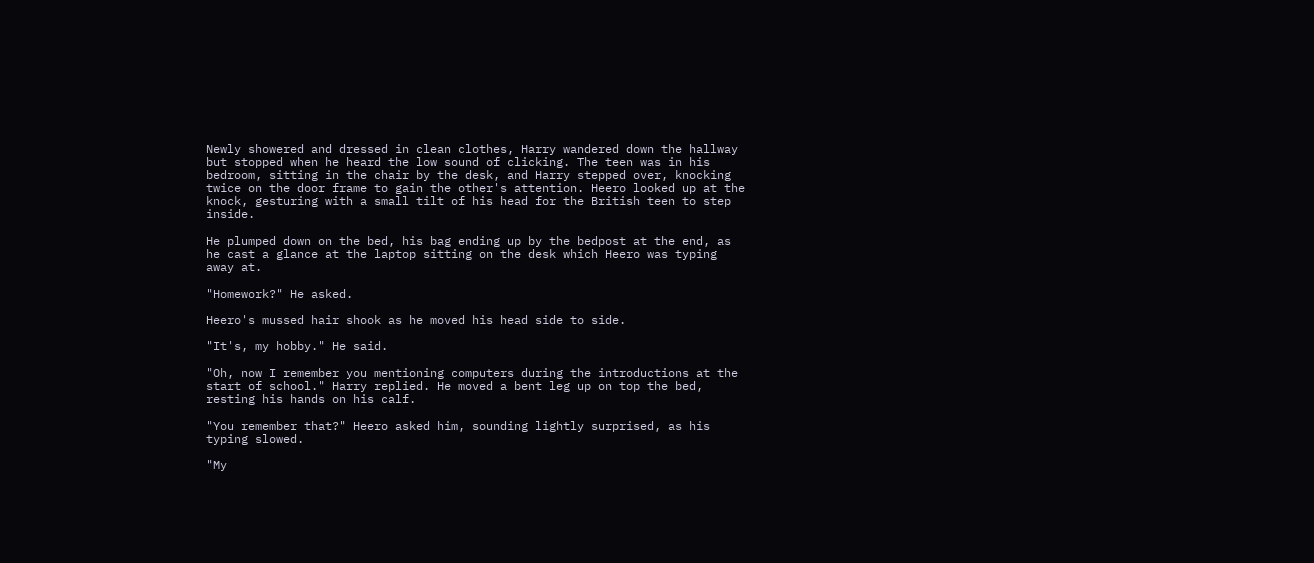Newly showered and dressed in clean clothes, Harry wandered down the hallway but stopped when he heard the low sound of clicking. The teen was in his bedroom, sitting in the chair by the desk, and Harry stepped over, knocking twice on the door frame to gain the other's attention. Heero looked up at the knock, gesturing with a small tilt of his head for the British teen to step inside.

He plumped down on the bed, his bag ending up by the bedpost at the end, as he cast a glance at the laptop sitting on the desk which Heero was typing away at.

"Homework?" He asked.

Heero's mussed hair shook as he moved his head side to side.

"It's, my hobby." He said.

"Oh, now I remember you mentioning computers during the introductions at the start of school." Harry replied. He moved a bent leg up on top the bed, resting his hands on his calf.

"You remember that?" Heero asked him, sounding lightly surprised, as his typing slowed.

"My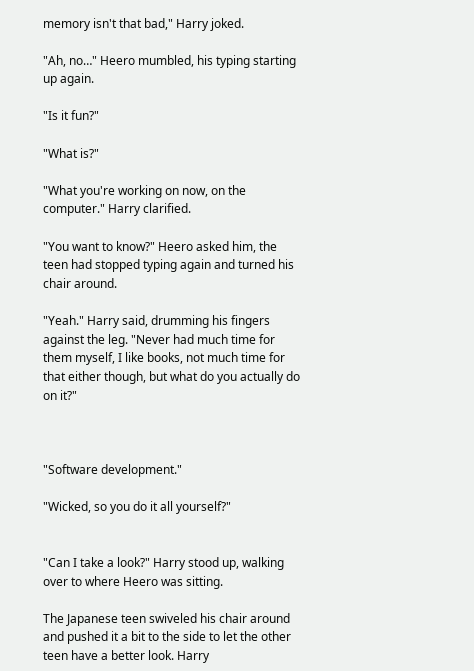memory isn't that bad," Harry joked.

"Ah, no…" Heero mumbled, his typing starting up again.

"Is it fun?"

"What is?"

"What you're working on now, on the computer." Harry clarified.

"You want to know?" Heero asked him, the teen had stopped typing again and turned his chair around.

"Yeah." Harry said, drumming his fingers against the leg. "Never had much time for them myself, I like books, not much time for that either though, but what do you actually do on it?"



"Software development."

"Wicked, so you do it all yourself?"


"Can I take a look?" Harry stood up, walking over to where Heero was sitting.

The Japanese teen swiveled his chair around and pushed it a bit to the side to let the other teen have a better look. Harry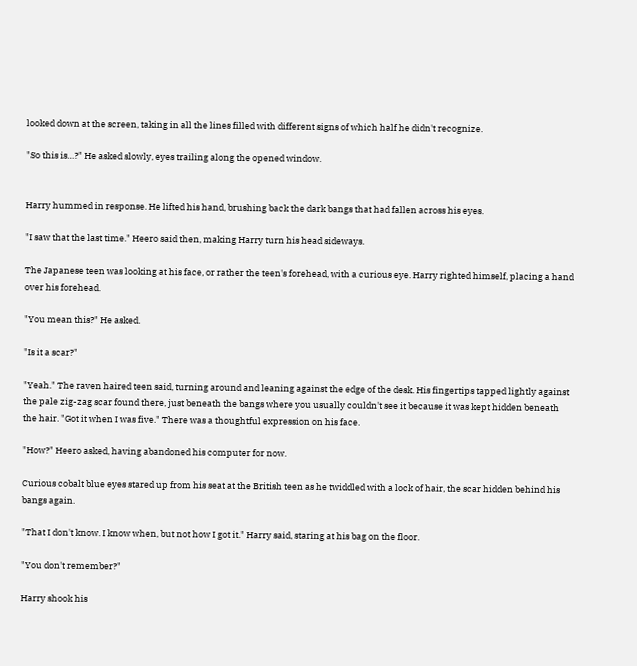looked down at the screen, taking in all the lines filled with different signs of which half he didn't recognize.

"So this is…?" He asked slowly, eyes trailing along the opened window.


Harry hummed in response. He lifted his hand, brushing back the dark bangs that had fallen across his eyes.

"I saw that the last time." Heero said then, making Harry turn his head sideways.

The Japanese teen was looking at his face, or rather the teen's forehead, with a curious eye. Harry righted himself, placing a hand over his forehead.

"You mean this?" He asked.

"Is it a scar?"

"Yeah." The raven haired teen said, turning around and leaning against the edge of the desk. His fingertips tapped lightly against the pale zig-zag scar found there, just beneath the bangs where you usually couldn't see it because it was kept hidden beneath the hair. "Got it when I was five." There was a thoughtful expression on his face.

"How?" Heero asked, having abandoned his computer for now.

Curious cobalt blue eyes stared up from his seat at the British teen as he twiddled with a lock of hair, the scar hidden behind his bangs again.

"That I don't know. I know when, but not how I got it." Harry said, staring at his bag on the floor.

"You don't remember?"

Harry shook his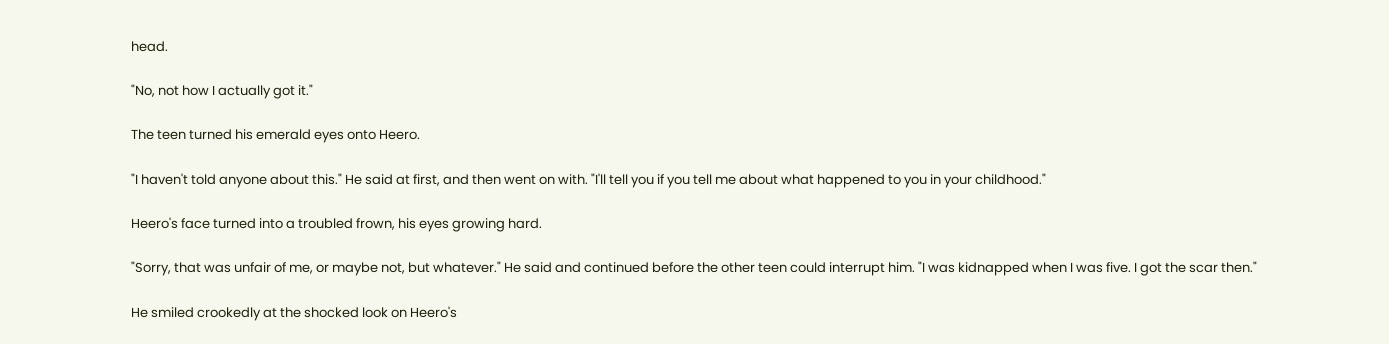head.

"No, not how I actually got it."

The teen turned his emerald eyes onto Heero.

"I haven't told anyone about this." He said at first, and then went on with. "I'll tell you if you tell me about what happened to you in your childhood."

Heero's face turned into a troubled frown, his eyes growing hard.

"Sorry, that was unfair of me, or maybe not, but whatever." He said and continued before the other teen could interrupt him. "I was kidnapped when I was five. I got the scar then."

He smiled crookedly at the shocked look on Heero's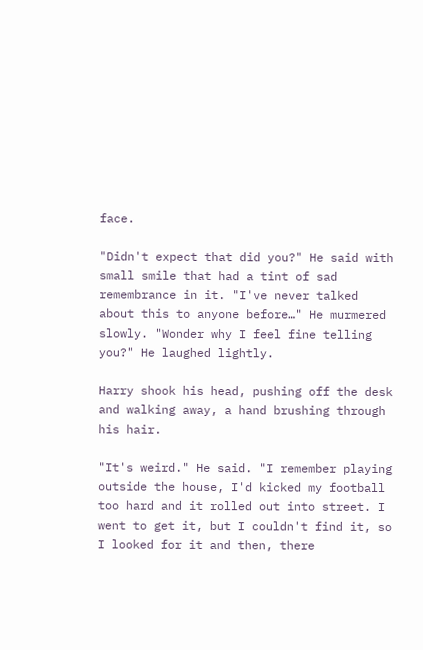face.

"Didn't expect that did you?" He said with small smile that had a tint of sad remembrance in it. "I've never talked about this to anyone before…" He murmered slowly. "Wonder why I feel fine telling you?" He laughed lightly.

Harry shook his head, pushing off the desk and walking away, a hand brushing through his hair.

"It's weird." He said. "I remember playing outside the house, I'd kicked my football too hard and it rolled out into street. I went to get it, but I couldn't find it, so I looked for it and then, there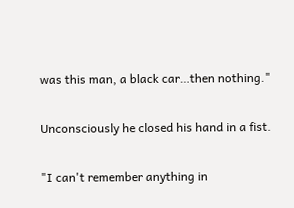was this man, a black car…then nothing."

Unconsciously he closed his hand in a fist.

"I can't remember anything in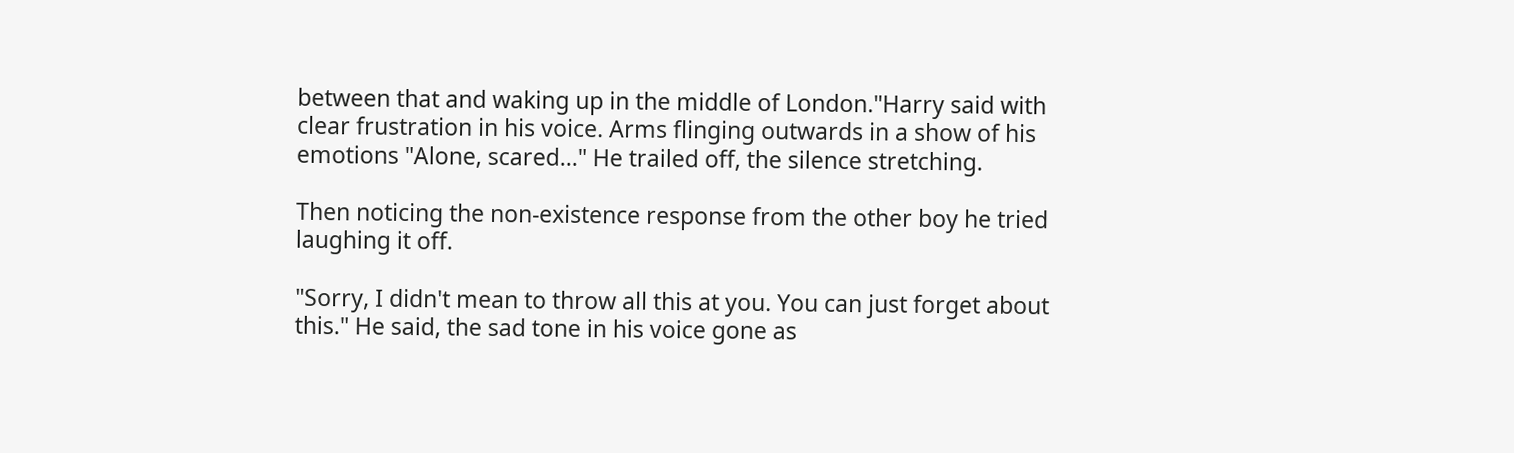between that and waking up in the middle of London."Harry said with clear frustration in his voice. Arms flinging outwards in a show of his emotions "Alone, scared…" He trailed off, the silence stretching.

Then noticing the non-existence response from the other boy he tried laughing it off.

"Sorry, I didn't mean to throw all this at you. You can just forget about this." He said, the sad tone in his voice gone as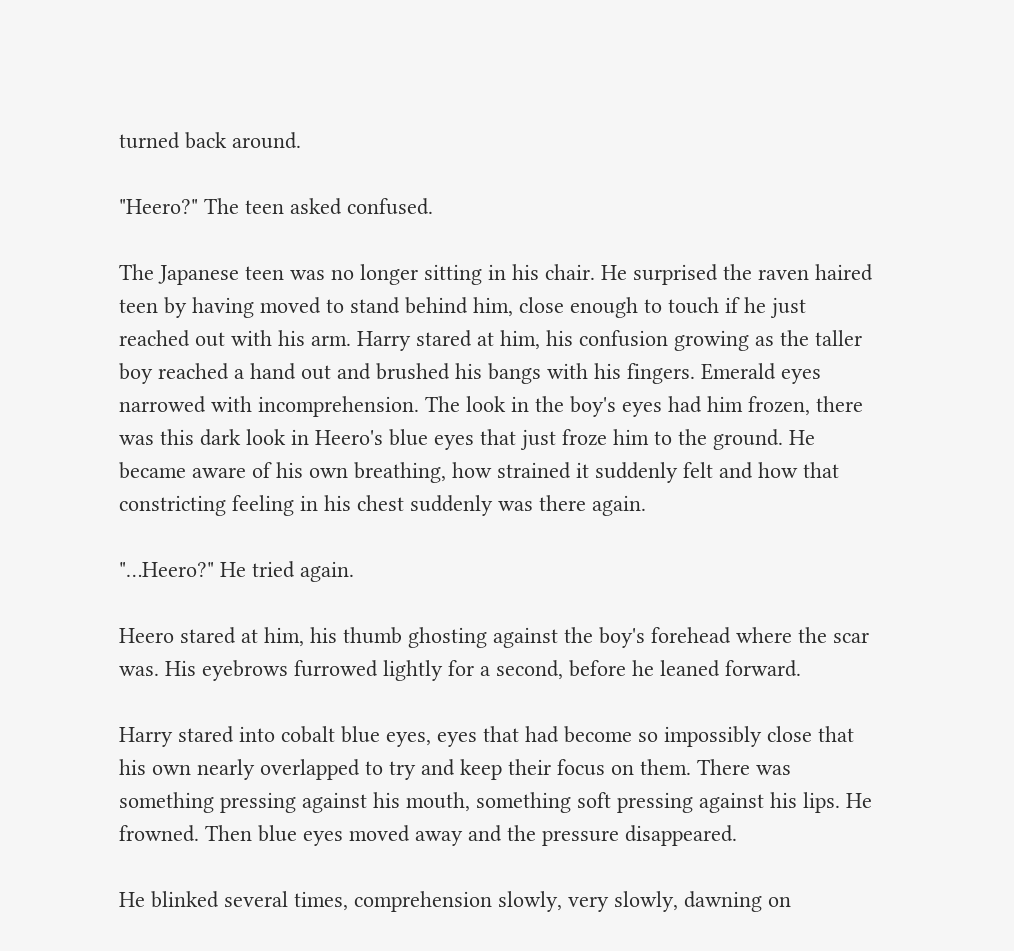turned back around.

"Heero?" The teen asked confused.

The Japanese teen was no longer sitting in his chair. He surprised the raven haired teen by having moved to stand behind him, close enough to touch if he just reached out with his arm. Harry stared at him, his confusion growing as the taller boy reached a hand out and brushed his bangs with his fingers. Emerald eyes narrowed with incomprehension. The look in the boy's eyes had him frozen, there was this dark look in Heero's blue eyes that just froze him to the ground. He became aware of his own breathing, how strained it suddenly felt and how that constricting feeling in his chest suddenly was there again.

"…Heero?" He tried again.

Heero stared at him, his thumb ghosting against the boy's forehead where the scar was. His eyebrows furrowed lightly for a second, before he leaned forward.

Harry stared into cobalt blue eyes, eyes that had become so impossibly close that his own nearly overlapped to try and keep their focus on them. There was something pressing against his mouth, something soft pressing against his lips. He frowned. Then blue eyes moved away and the pressure disappeared.

He blinked several times, comprehension slowly, very slowly, dawning on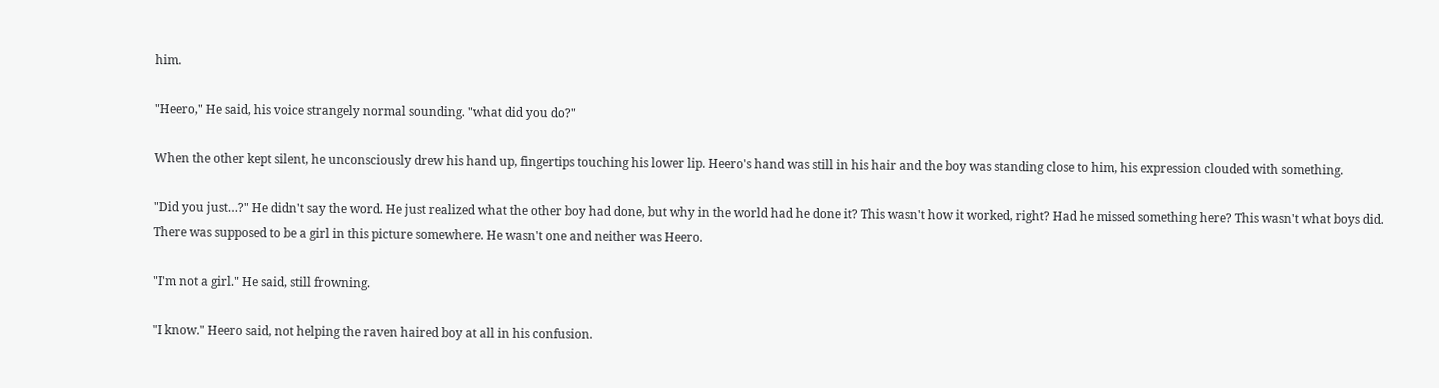him.

"Heero," He said, his voice strangely normal sounding. "what did you do?"

When the other kept silent, he unconsciously drew his hand up, fingertips touching his lower lip. Heero's hand was still in his hair and the boy was standing close to him, his expression clouded with something.

"Did you just…?" He didn't say the word. He just realized what the other boy had done, but why in the world had he done it? This wasn't how it worked, right? Had he missed something here? This wasn't what boys did. There was supposed to be a girl in this picture somewhere. He wasn't one and neither was Heero.

"I'm not a girl." He said, still frowning.

"I know." Heero said, not helping the raven haired boy at all in his confusion.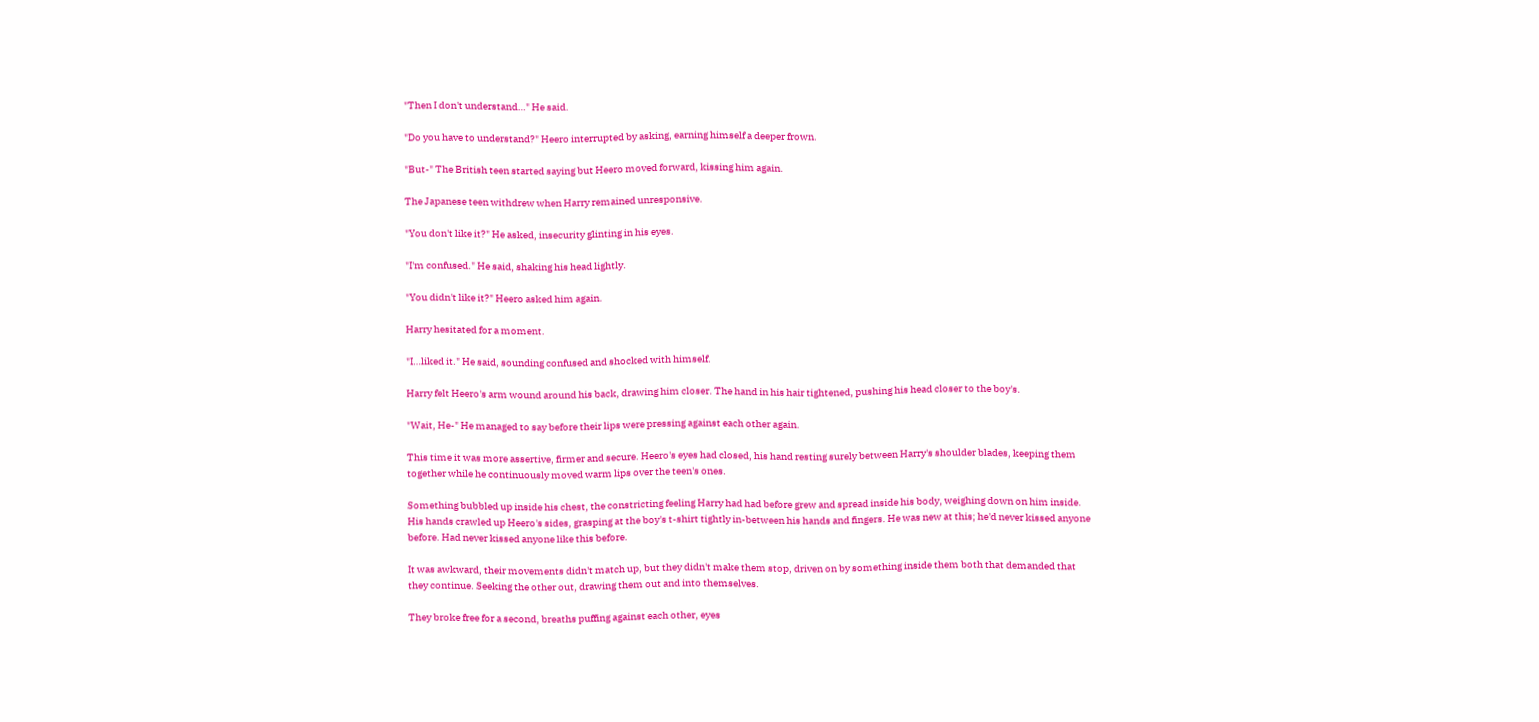"Then I don't understand…" He said.

"Do you have to understand?" Heero interrupted by asking, earning himself a deeper frown.

"But-" The British teen started saying but Heero moved forward, kissing him again.

The Japanese teen withdrew when Harry remained unresponsive.

"You don't like it?" He asked, insecurity glinting in his eyes.

"I'm confused." He said, shaking his head lightly.

"You didn't like it?" Heero asked him again.

Harry hesitated for a moment.

"I…liked it." He said, sounding confused and shocked with himself.

Harry felt Heero's arm wound around his back, drawing him closer. The hand in his hair tightened, pushing his head closer to the boy's.

"Wait, He-" He managed to say before their lips were pressing against each other again.

This time it was more assertive, firmer and secure. Heero's eyes had closed, his hand resting surely between Harry's shoulder blades, keeping them together while he continuously moved warm lips over the teen's ones.

Something bubbled up inside his chest, the constricting feeling Harry had had before grew and spread inside his body, weighing down on him inside. His hands crawled up Heero's sides, grasping at the boy's t-shirt tightly in-between his hands and fingers. He was new at this; he'd never kissed anyone before. Had never kissed anyone like this before.

It was awkward, their movements didn't match up, but they didn't make them stop, driven on by something inside them both that demanded that they continue. Seeking the other out, drawing them out and into themselves.

They broke free for a second, breaths puffing against each other, eyes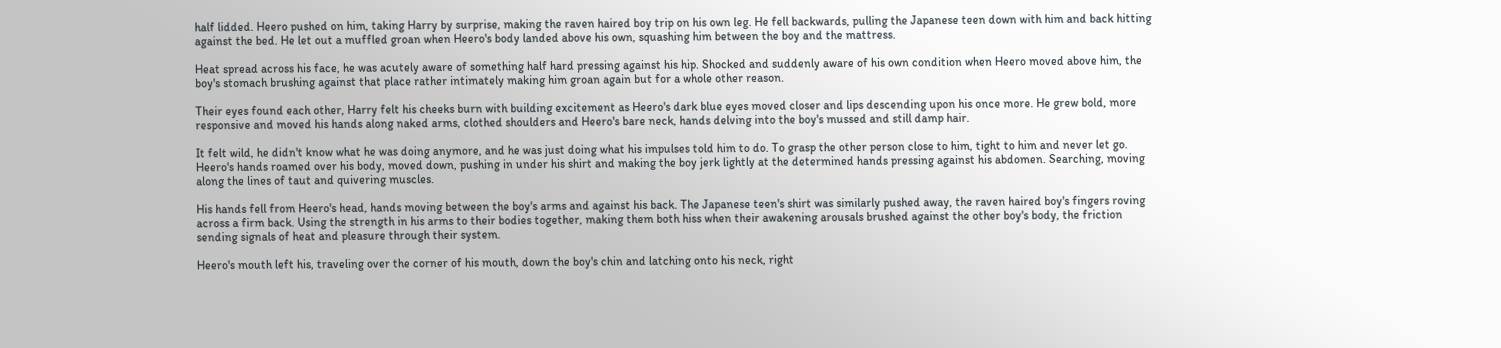half lidded. Heero pushed on him, taking Harry by surprise, making the raven haired boy trip on his own leg. He fell backwards, pulling the Japanese teen down with him and back hitting against the bed. He let out a muffled groan when Heero's body landed above his own, squashing him between the boy and the mattress.

Heat spread across his face, he was acutely aware of something half hard pressing against his hip. Shocked and suddenly aware of his own condition when Heero moved above him, the boy's stomach brushing against that place rather intimately making him groan again but for a whole other reason.

Their eyes found each other, Harry felt his cheeks burn with building excitement as Heero's dark blue eyes moved closer and lips descending upon his once more. He grew bold, more responsive and moved his hands along naked arms, clothed shoulders and Heero's bare neck, hands delving into the boy's mussed and still damp hair.

It felt wild, he didn't know what he was doing anymore, and he was just doing what his impulses told him to do. To grasp the other person close to him, tight to him and never let go. Heero's hands roamed over his body, moved down, pushing in under his shirt and making the boy jerk lightly at the determined hands pressing against his abdomen. Searching, moving along the lines of taut and quivering muscles.

His hands fell from Heero's head, hands moving between the boy's arms and against his back. The Japanese teen's shirt was similarly pushed away, the raven haired boy's fingers roving across a firm back. Using the strength in his arms to their bodies together, making them both hiss when their awakening arousals brushed against the other boy's body, the friction sending signals of heat and pleasure through their system.

Heero's mouth left his, traveling over the corner of his mouth, down the boy's chin and latching onto his neck, right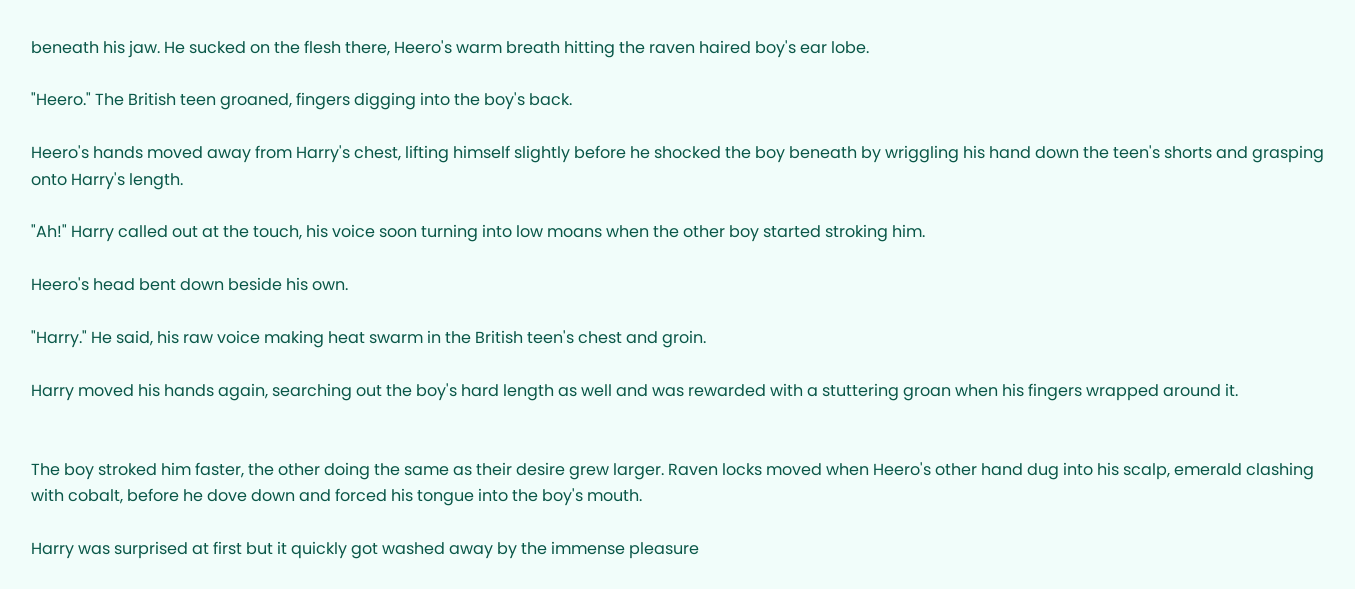beneath his jaw. He sucked on the flesh there, Heero's warm breath hitting the raven haired boy's ear lobe.

"Heero." The British teen groaned, fingers digging into the boy's back.

Heero's hands moved away from Harry's chest, lifting himself slightly before he shocked the boy beneath by wriggling his hand down the teen's shorts and grasping onto Harry's length.

"Ah!" Harry called out at the touch, his voice soon turning into low moans when the other boy started stroking him.

Heero's head bent down beside his own.

"Harry." He said, his raw voice making heat swarm in the British teen's chest and groin.

Harry moved his hands again, searching out the boy's hard length as well and was rewarded with a stuttering groan when his fingers wrapped around it.


The boy stroked him faster, the other doing the same as their desire grew larger. Raven locks moved when Heero's other hand dug into his scalp, emerald clashing with cobalt, before he dove down and forced his tongue into the boy's mouth.

Harry was surprised at first but it quickly got washed away by the immense pleasure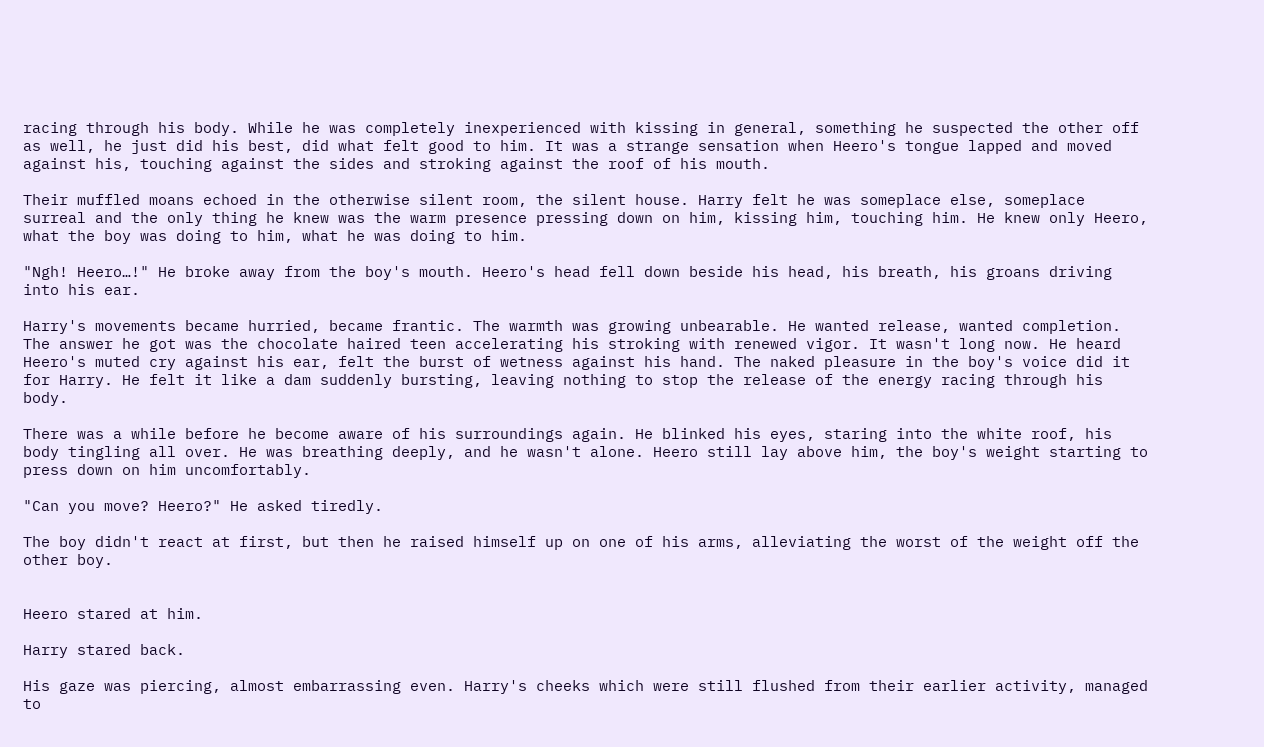racing through his body. While he was completely inexperienced with kissing in general, something he suspected the other off as well, he just did his best, did what felt good to him. It was a strange sensation when Heero's tongue lapped and moved against his, touching against the sides and stroking against the roof of his mouth.

Their muffled moans echoed in the otherwise silent room, the silent house. Harry felt he was someplace else, someplace surreal and the only thing he knew was the warm presence pressing down on him, kissing him, touching him. He knew only Heero, what the boy was doing to him, what he was doing to him.

"Ngh! Heero…!" He broke away from the boy's mouth. Heero's head fell down beside his head, his breath, his groans driving into his ear.

Harry's movements became hurried, became frantic. The warmth was growing unbearable. He wanted release, wanted completion. The answer he got was the chocolate haired teen accelerating his stroking with renewed vigor. It wasn't long now. He heard Heero's muted cry against his ear, felt the burst of wetness against his hand. The naked pleasure in the boy's voice did it for Harry. He felt it like a dam suddenly bursting, leaving nothing to stop the release of the energy racing through his body.

There was a while before he become aware of his surroundings again. He blinked his eyes, staring into the white roof, his body tingling all over. He was breathing deeply, and he wasn't alone. Heero still lay above him, the boy's weight starting to press down on him uncomfortably.

"Can you move? Heero?" He asked tiredly.

The boy didn't react at first, but then he raised himself up on one of his arms, alleviating the worst of the weight off the other boy.


Heero stared at him.

Harry stared back.

His gaze was piercing, almost embarrassing even. Harry's cheeks which were still flushed from their earlier activity, managed to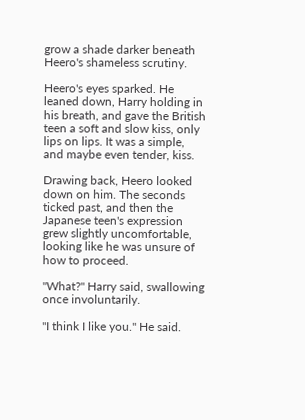grow a shade darker beneath Heero's shameless scrutiny.

Heero's eyes sparked. He leaned down, Harry holding in his breath, and gave the British teen a soft and slow kiss, only lips on lips. It was a simple, and maybe even tender, kiss.

Drawing back, Heero looked down on him. The seconds ticked past, and then the Japanese teen's expression grew slightly uncomfortable, looking like he was unsure of how to proceed.

"What?" Harry said, swallowing once involuntarily.

"I think I like you." He said.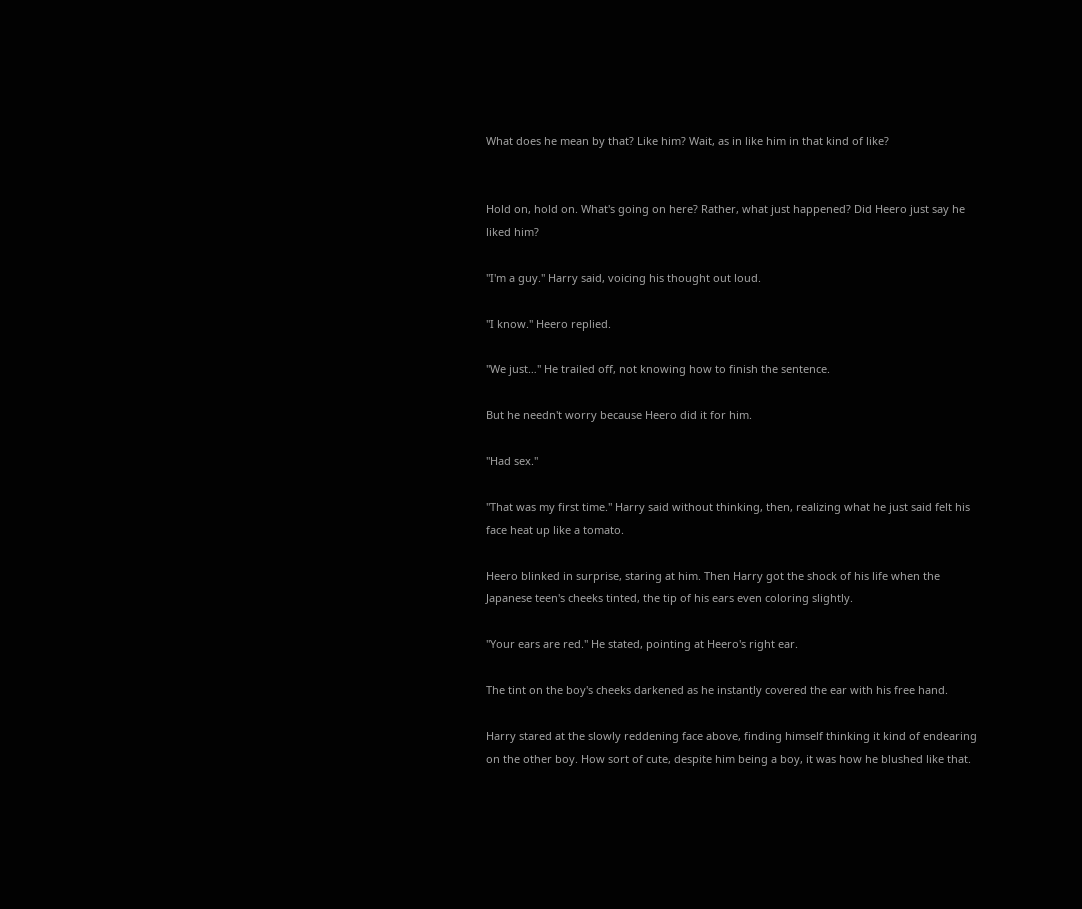What does he mean by that? Like him? Wait, as in like him in that kind of like?


Hold on, hold on. What's going on here? Rather, what just happened? Did Heero just say he liked him?

"I'm a guy." Harry said, voicing his thought out loud.

"I know." Heero replied.

"We just…" He trailed off, not knowing how to finish the sentence.

But he needn't worry because Heero did it for him.

"Had sex."

"That was my first time." Harry said without thinking, then, realizing what he just said felt his face heat up like a tomato.

Heero blinked in surprise, staring at him. Then Harry got the shock of his life when the Japanese teen's cheeks tinted, the tip of his ears even coloring slightly.

"Your ears are red." He stated, pointing at Heero's right ear.

The tint on the boy's cheeks darkened as he instantly covered the ear with his free hand.

Harry stared at the slowly reddening face above, finding himself thinking it kind of endearing on the other boy. How sort of cute, despite him being a boy, it was how he blushed like that.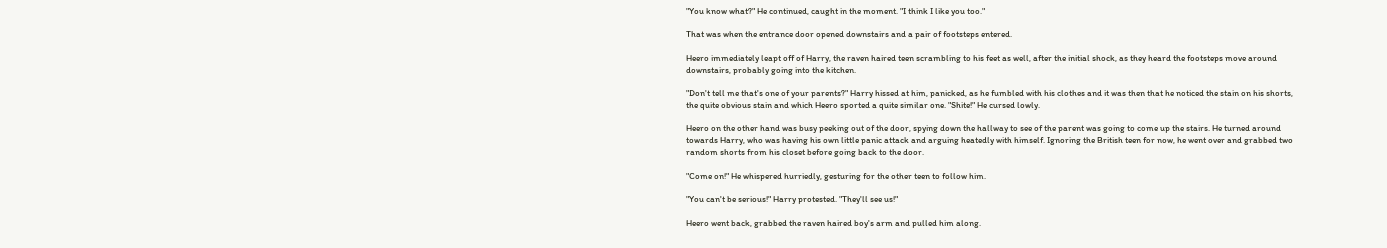"You know what?" He continued, caught in the moment. "I think I like you too."

That was when the entrance door opened downstairs and a pair of footsteps entered.

Heero immediately leapt off of Harry, the raven haired teen scrambling to his feet as well, after the initial shock, as they heard the footsteps move around downstairs, probably going into the kitchen.

"Don't tell me that's one of your parents?" Harry hissed at him, panicked, as he fumbled with his clothes and it was then that he noticed the stain on his shorts, the quite obvious stain and which Heero sported a quite similar one. "Shite!" He cursed lowly.

Heero on the other hand was busy peeking out of the door, spying down the hallway to see of the parent was going to come up the stairs. He turned around towards Harry, who was having his own little panic attack and arguing heatedly with himself. Ignoring the British teen for now, he went over and grabbed two random shorts from his closet before going back to the door.

"Come on!" He whispered hurriedly, gesturing for the other teen to follow him.

"You can't be serious!" Harry protested. "They'll see us!"

Heero went back, grabbed the raven haired boy's arm and pulled him along.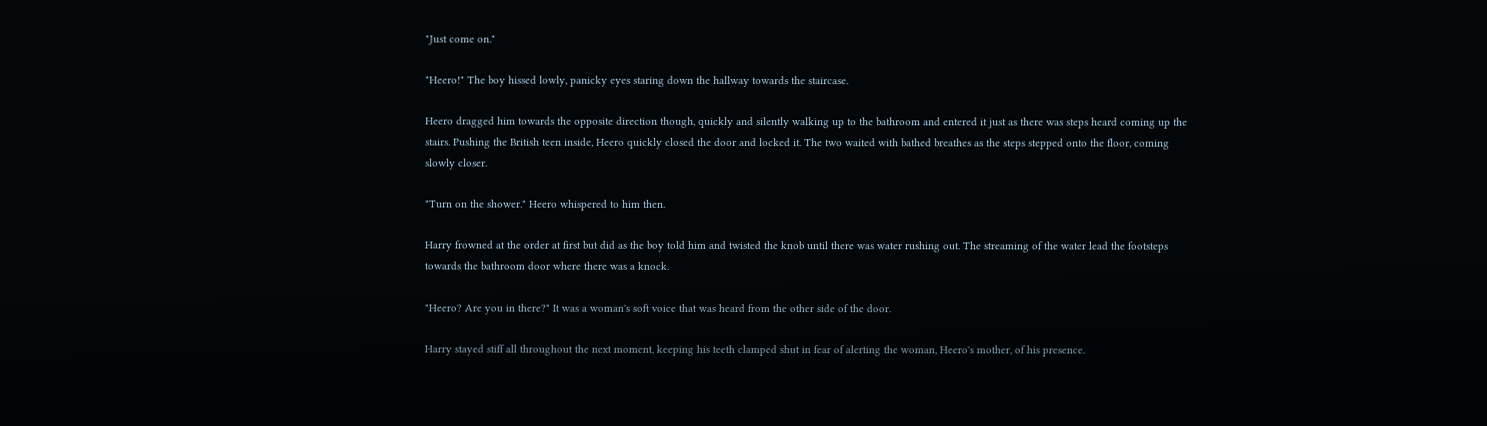"Just come on."

"Heero!" The boy hissed lowly, panicky eyes staring down the hallway towards the staircase.

Heero dragged him towards the opposite direction though, quickly and silently walking up to the bathroom and entered it just as there was steps heard coming up the stairs. Pushing the British teen inside, Heero quickly closed the door and locked it. The two waited with bathed breathes as the steps stepped onto the floor, coming slowly closer.

"Turn on the shower." Heero whispered to him then.

Harry frowned at the order at first but did as the boy told him and twisted the knob until there was water rushing out. The streaming of the water lead the footsteps towards the bathroom door where there was a knock.

"Heero? Are you in there?" It was a woman's soft voice that was heard from the other side of the door.

Harry stayed stiff all throughout the next moment, keeping his teeth clamped shut in fear of alerting the woman, Heero's mother, of his presence.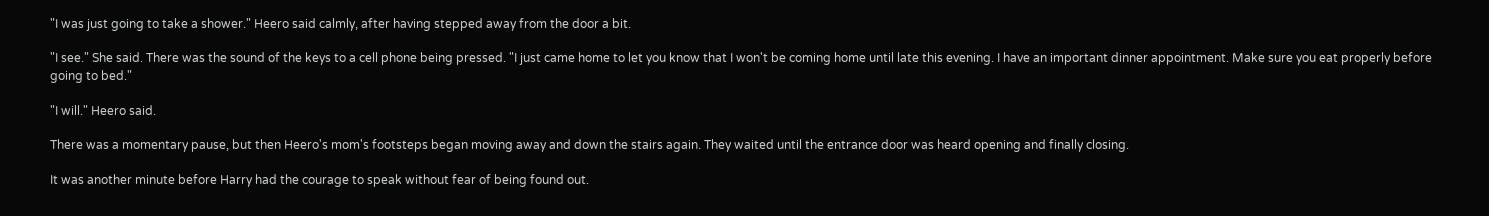"I was just going to take a shower." Heero said calmly, after having stepped away from the door a bit.

"I see." She said. There was the sound of the keys to a cell phone being pressed. "I just came home to let you know that I won't be coming home until late this evening. I have an important dinner appointment. Make sure you eat properly before going to bed."

"I will." Heero said.

There was a momentary pause, but then Heero's mom's footsteps began moving away and down the stairs again. They waited until the entrance door was heard opening and finally closing.

It was another minute before Harry had the courage to speak without fear of being found out.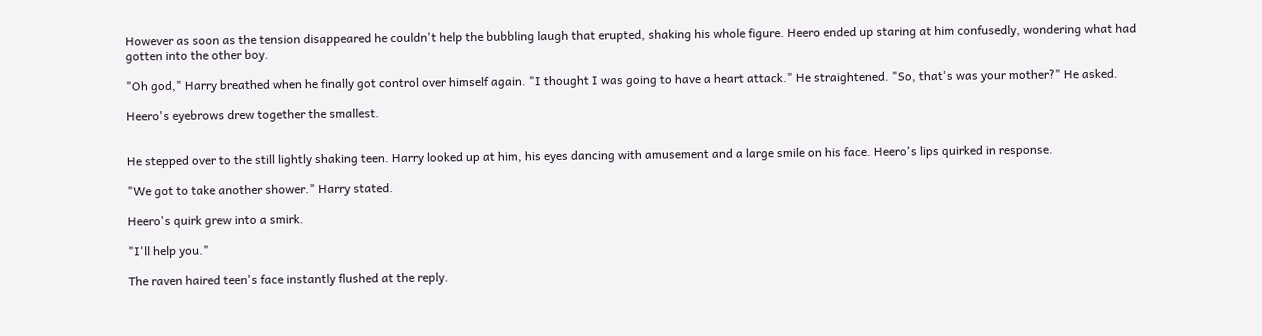However as soon as the tension disappeared he couldn't help the bubbling laugh that erupted, shaking his whole figure. Heero ended up staring at him confusedly, wondering what had gotten into the other boy.

"Oh god," Harry breathed when he finally got control over himself again. "I thought I was going to have a heart attack." He straightened. "So, that's was your mother?" He asked.

Heero's eyebrows drew together the smallest.


He stepped over to the still lightly shaking teen. Harry looked up at him, his eyes dancing with amusement and a large smile on his face. Heero's lips quirked in response.

"We got to take another shower." Harry stated.

Heero's quirk grew into a smirk.

"I'll help you."

The raven haired teen's face instantly flushed at the reply.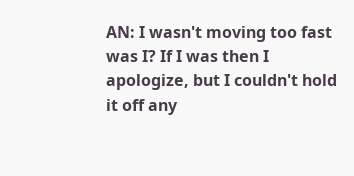AN: I wasn't moving too fast was I? If I was then I apologize, but I couldn't hold it off any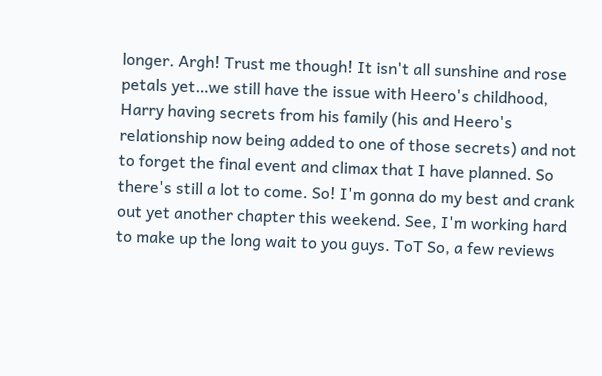longer. Argh! Trust me though! It isn't all sunshine and rose petals yet…we still have the issue with Heero's childhood, Harry having secrets from his family (his and Heero's relationship now being added to one of those secrets) and not to forget the final event and climax that I have planned. So there's still a lot to come. So! I'm gonna do my best and crank out yet another chapter this weekend. See, I'm working hard to make up the long wait to you guys. ToT So, a few reviews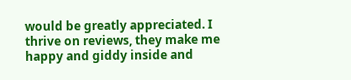would be greatly appreciated. I thrive on reviews, they make me happy and giddy inside and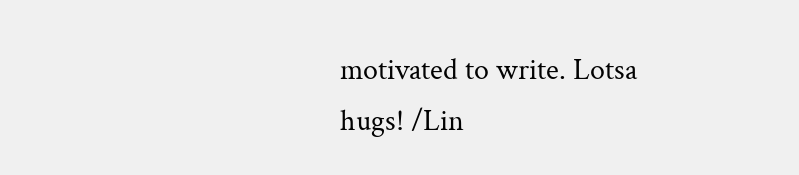motivated to write. Lotsa hugs! /Lin